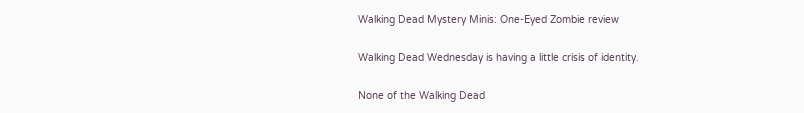Walking Dead Mystery Minis: One-Eyed Zombie review

Walking Dead Wednesday is having a little crisis of identity.

None of the Walking Dead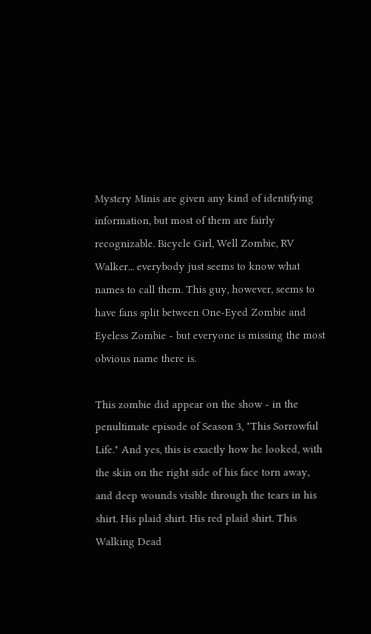Mystery Minis are given any kind of identifying information, but most of them are fairly recognizable. Bicycle Girl, Well Zombie, RV Walker... everybody just seems to know what names to call them. This guy, however, seems to have fans split between One-Eyed Zombie and Eyeless Zombie - but everyone is missing the most obvious name there is.

This zombie did appear on the show - in the penultimate episode of Season 3, "This Sorrowful Life." And yes, this is exactly how he looked, with the skin on the right side of his face torn away, and deep wounds visible through the tears in his shirt. His plaid shirt. His red plaid shirt. This Walking Dead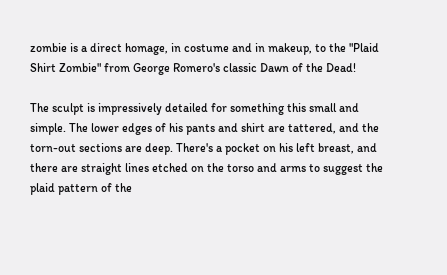zombie is a direct homage, in costume and in makeup, to the "Plaid Shirt Zombie" from George Romero's classic Dawn of the Dead!

The sculpt is impressively detailed for something this small and simple. The lower edges of his pants and shirt are tattered, and the torn-out sections are deep. There's a pocket on his left breast, and there are straight lines etched on the torso and arms to suggest the plaid pattern of the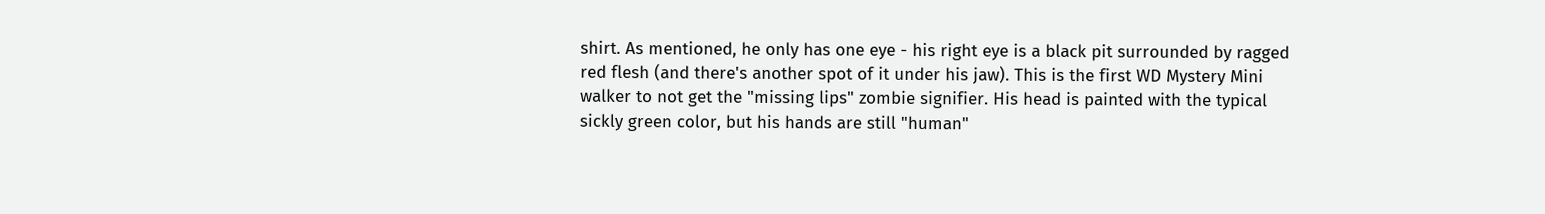shirt. As mentioned, he only has one eye - his right eye is a black pit surrounded by ragged red flesh (and there's another spot of it under his jaw). This is the first WD Mystery Mini walker to not get the "missing lips" zombie signifier. His head is painted with the typical sickly green color, but his hands are still "human"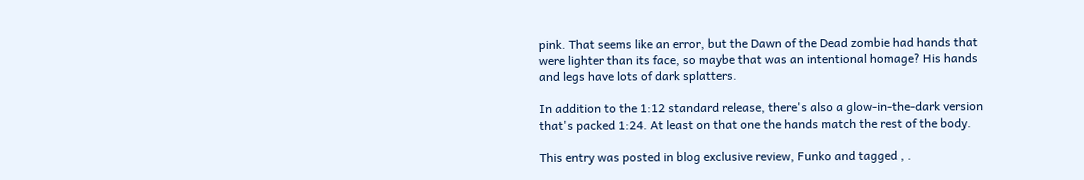pink. That seems like an error, but the Dawn of the Dead zombie had hands that were lighter than its face, so maybe that was an intentional homage? His hands and legs have lots of dark splatters.

In addition to the 1:12 standard release, there's also a glow-in-the-dark version that's packed 1:24. At least on that one the hands match the rest of the body.

This entry was posted in blog exclusive review, Funko and tagged , .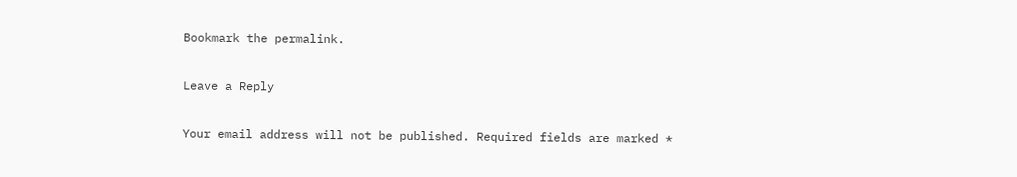Bookmark the permalink.

Leave a Reply

Your email address will not be published. Required fields are marked *